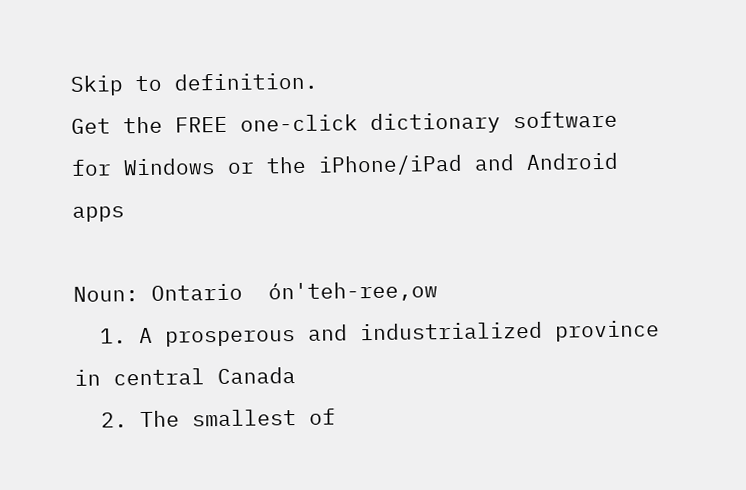Skip to definition.
Get the FREE one-click dictionary software for Windows or the iPhone/iPad and Android apps

Noun: Ontario  ón'teh-ree,ow
  1. A prosperous and industrialized province in central Canada
  2. The smallest of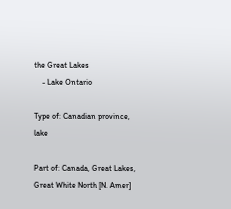the Great Lakes
    - Lake Ontario

Type of: Canadian province, lake

Part of: Canada, Great Lakes, Great White North [N. Amer]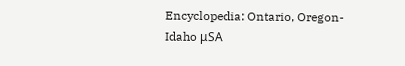Encyclopedia: Ontario, Oregon-Idaho μSA